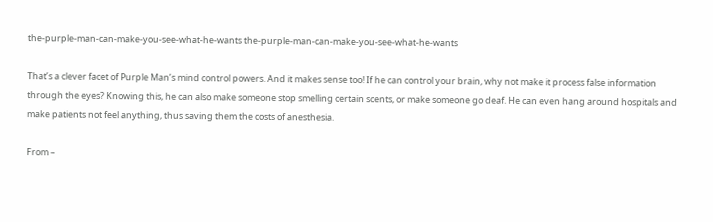the-purple-man-can-make-you-see-what-he-wants the-purple-man-can-make-you-see-what-he-wants

That’s a clever facet of Purple Man’s mind control powers. And it makes sense too! If he can control your brain, why not make it process false information through the eyes? Knowing this, he can also make someone stop smelling certain scents, or make someone go deaf. He can even hang around hospitals and make patients not feel anything, thus saving them the costs of anesthesia.

From –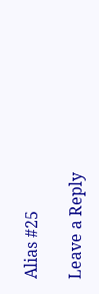Alias #25

Leave a Reply